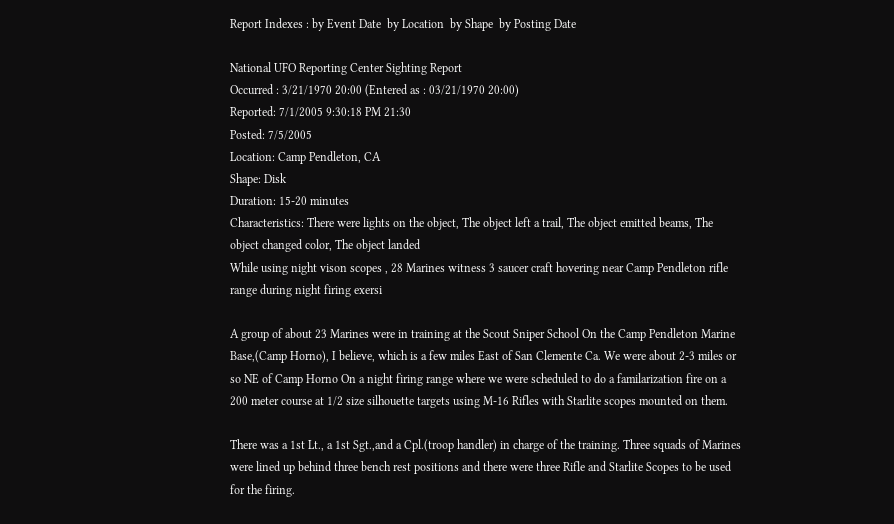Report Indexes : by Event Date  by Location  by Shape  by Posting Date

National UFO Reporting Center Sighting Report
Occurred : 3/21/1970 20:00 (Entered as : 03/21/1970 20:00)
Reported: 7/1/2005 9:30:18 PM 21:30
Posted: 7/5/2005
Location: Camp Pendleton, CA
Shape: Disk
Duration: 15-20 minutes
Characteristics: There were lights on the object, The object left a trail, The object emitted beams, The object changed color, The object landed
While using night vison scopes , 28 Marines witness 3 saucer craft hovering near Camp Pendleton rifle range during night firing exersi

A group of about 23 Marines were in training at the Scout Sniper School On the Camp Pendleton Marine Base,(Camp Horno), I believe, which is a few miles East of San Clemente Ca. We were about 2-3 miles or so NE of Camp Horno On a night firing range where we were scheduled to do a familarization fire on a 200 meter course at 1/2 size silhouette targets using M-16 Rifles with Starlite scopes mounted on them.

There was a 1st Lt., a 1st Sgt.,and a Cpl.(troop handler) in charge of the training. Three squads of Marines were lined up behind three bench rest positions and there were three Rifle and Starlite Scopes to be used for the firing.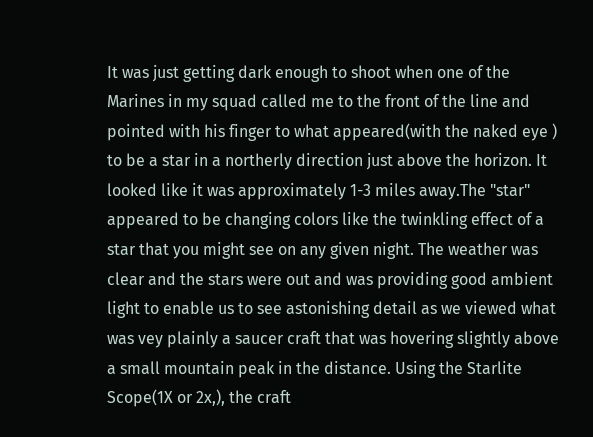It was just getting dark enough to shoot when one of the Marines in my squad called me to the front of the line and pointed with his finger to what appeared(with the naked eye ) to be a star in a northerly direction just above the horizon. It looked like it was approximately 1-3 miles away.The "star" appeared to be changing colors like the twinkling effect of a star that you might see on any given night. The weather was clear and the stars were out and was providing good ambient light to enable us to see astonishing detail as we viewed what was vey plainly a saucer craft that was hovering slightly above a small mountain peak in the distance. Using the Starlite Scope(1X or 2x,), the craft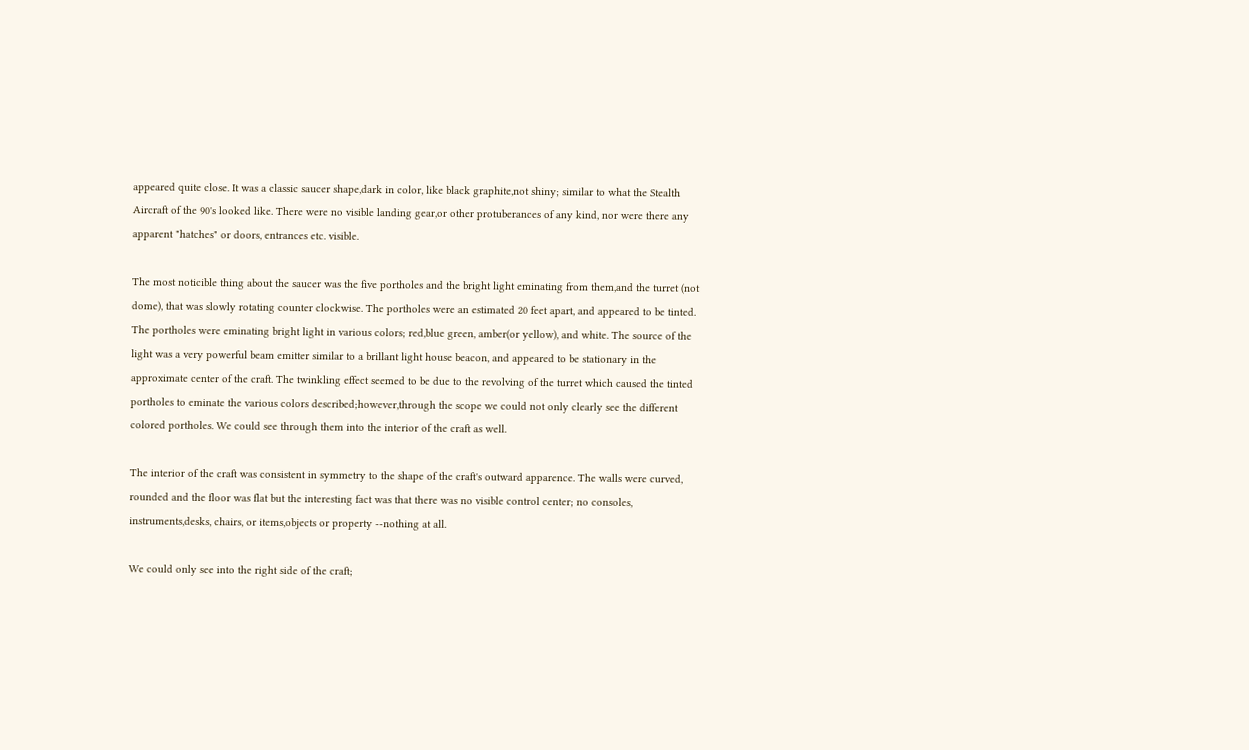appeared quite close. It was a classic saucer shape,dark in color, like black graphite,not shiny; similar to what the Stealth Aircraft of the 90's looked like. There were no visible landing gear,or other protuberances of any kind, nor were there any apparent "hatches" or doors, entrances etc. visible.

The most noticible thing about the saucer was the five portholes and the bright light eminating from them,and the turret (not dome), that was slowly rotating counter clockwise. The portholes were an estimated 20 feet apart, and appeared to be tinted. The portholes were eminating bright light in various colors; red,blue green, amber(or yellow), and white. The source of the light was a very powerful beam emitter similar to a brillant light house beacon, and appeared to be stationary in the approximate center of the craft. The twinkling effect seemed to be due to the revolving of the turret which caused the tinted portholes to eminate the various colors described;however,through the scope we could not only clearly see the different colored portholes. We could see through them into the interior of the craft as well.

The interior of the craft was consistent in symmetry to the shape of the craft's outward apparence. The walls were curved, rounded and the floor was flat but the interesting fact was that there was no visible control center; no consoles, instruments,desks, chairs, or items,objects or property --nothing at all.

We could only see into the right side of the craft;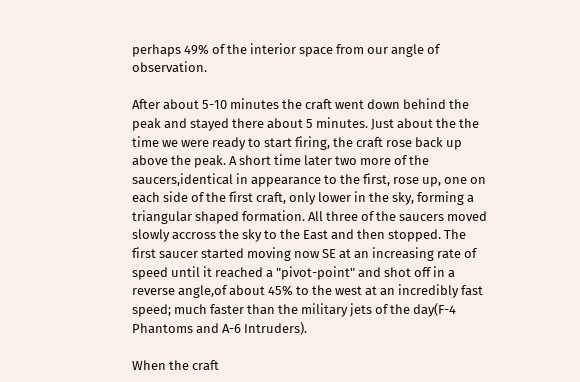perhaps 49% of the interior space from our angle of observation.

After about 5-10 minutes the craft went down behind the peak and stayed there about 5 minutes. Just about the the time we were ready to start firing, the craft rose back up above the peak. A short time later two more of the saucers,identical in appearance to the first, rose up, one on each side of the first craft, only lower in the sky, forming a triangular shaped formation. All three of the saucers moved slowly accross the sky to the East and then stopped. The first saucer started moving now SE at an increasing rate of speed until it reached a "pivot-point" and shot off in a reverse angle,of about 45% to the west at an incredibly fast speed; much faster than the military jets of the day(F-4 Phantoms and A-6 Intruders).

When the craft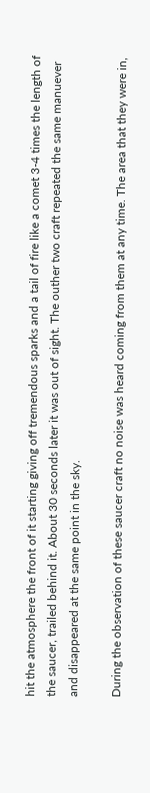hit the atmosphere the front of it starting giving off tremendous sparks and a tail of fire like a comet 3-4 times the length of the saucer, trailed behind it. About 30 seconds later it was out of sight. The outher two craft repeated the same manuever and disappeared at the same point in the sky.

During the observation of these saucer craft no noise was heard coming from them at any time. The area that they were in,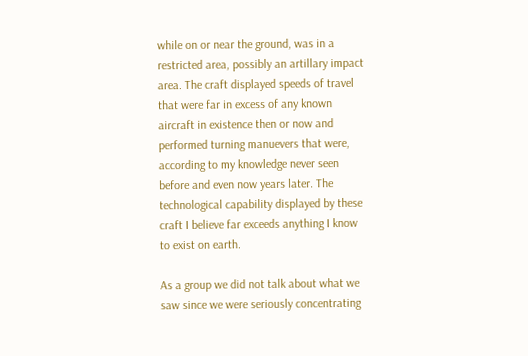while on or near the ground, was in a restricted area, possibly an artillary impact area. The craft displayed speeds of travel that were far in excess of any known aircraft in existence then or now and performed turning manuevers that were, according to my knowledge never seen before and even now years later. The technological capability displayed by these craft I believe far exceeds anything I know to exist on earth.

As a group we did not talk about what we saw since we were seriously concentrating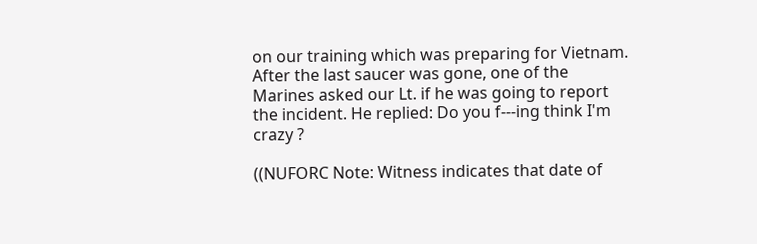on our training which was preparing for Vietnam. After the last saucer was gone, one of the Marines asked our Lt. if he was going to report the incident. He replied: Do you f---ing think I'm crazy ?

((NUFORC Note: Witness indicates that date of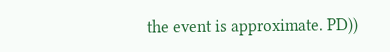the event is approximate. PD))